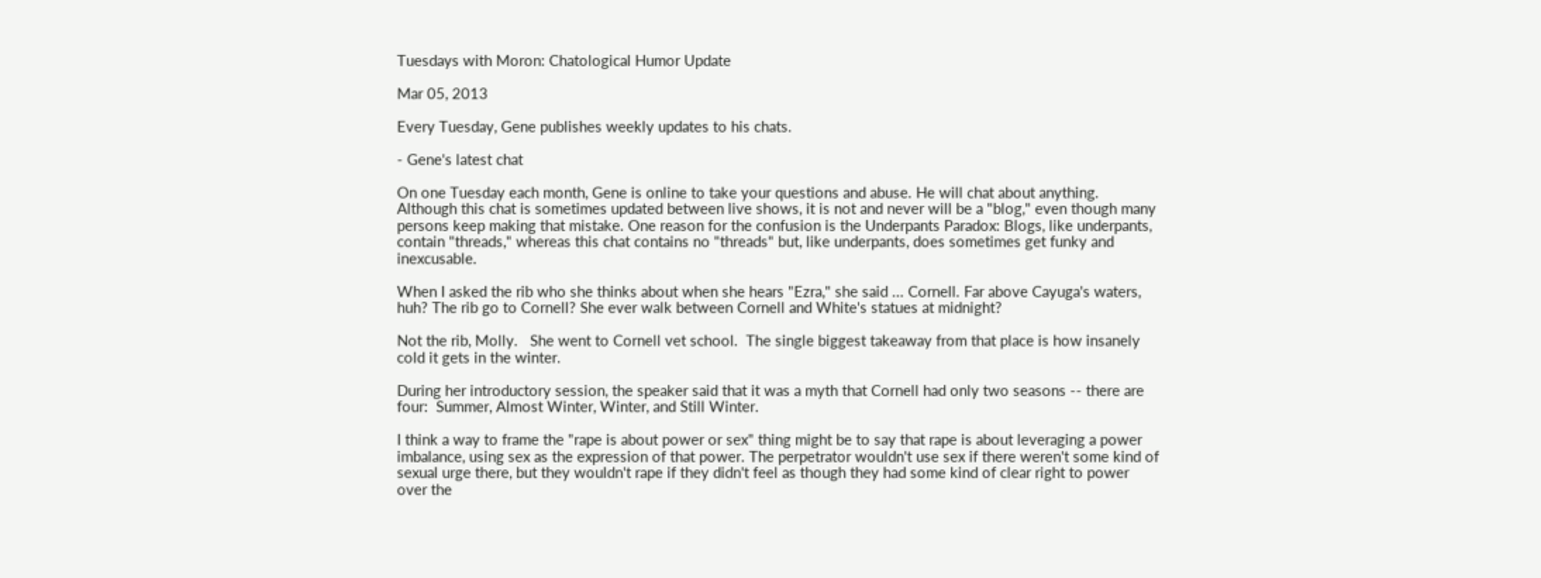Tuesdays with Moron: Chatological Humor Update

Mar 05, 2013

Every Tuesday, Gene publishes weekly updates to his chats.

- Gene's latest chat

On one Tuesday each month, Gene is online to take your questions and abuse. He will chat about anything. Although this chat is sometimes updated between live shows, it is not and never will be a "blog," even though many persons keep making that mistake. One reason for the confusion is the Underpants Paradox: Blogs, like underpants, contain "threads," whereas this chat contains no "threads" but, like underpants, does sometimes get funky and inexcusable.

When I asked the rib who she thinks about when she hears "Ezra," she said ... Cornell. Far above Cayuga's waters, huh? The rib go to Cornell? She ever walk between Cornell and White's statues at midnight?

Not the rib, Molly.   She went to Cornell vet school.  The single biggest takeaway from that place is how insanely cold it gets in the winter.

During her introductory session, the speaker said that it was a myth that Cornell had only two seasons -- there are four:  Summer, Almost Winter, Winter, and Still Winter.

I think a way to frame the "rape is about power or sex" thing might be to say that rape is about leveraging a power imbalance, using sex as the expression of that power. The perpetrator wouldn't use sex if there weren't some kind of sexual urge there, but they wouldn't rape if they didn't feel as though they had some kind of clear right to power over the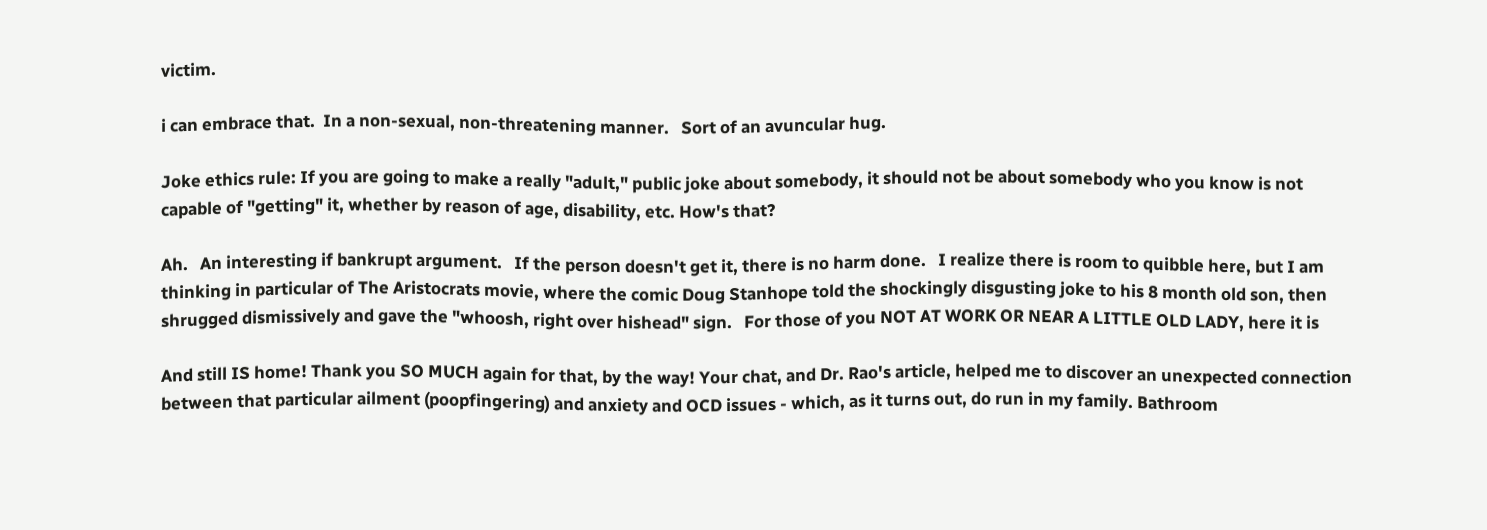victim.

i can embrace that.  In a non-sexual, non-threatening manner.   Sort of an avuncular hug.

Joke ethics rule: If you are going to make a really "adult," public joke about somebody, it should not be about somebody who you know is not capable of "getting" it, whether by reason of age, disability, etc. How's that?

Ah.   An interesting if bankrupt argument.   If the person doesn't get it, there is no harm done.   I realize there is room to quibble here, but I am thinking in particular of The Aristocrats movie, where the comic Doug Stanhope told the shockingly disgusting joke to his 8 month old son, then shrugged dismissively and gave the "whoosh, right over hishead" sign.   For those of you NOT AT WORK OR NEAR A LITTLE OLD LADY, here it is

And still IS home! Thank you SO MUCH again for that, by the way! Your chat, and Dr. Rao's article, helped me to discover an unexpected connection between that particular ailment (poopfingering) and anxiety and OCD issues - which, as it turns out, do run in my family. Bathroom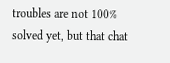troubles are not 100% solved yet, but that chat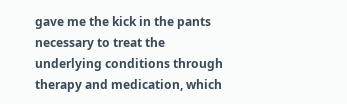gave me the kick in the pants necessary to treat the underlying conditions through therapy and medication, which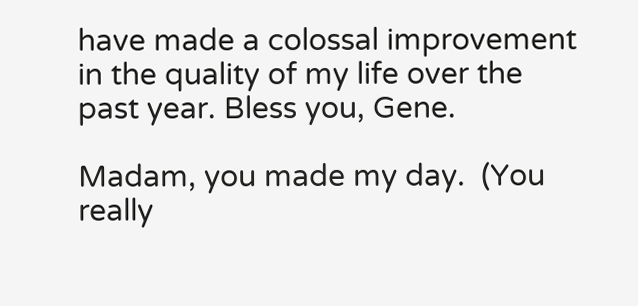have made a colossal improvement in the quality of my life over the past year. Bless you, Gene.

Madam, you made my day.  (You really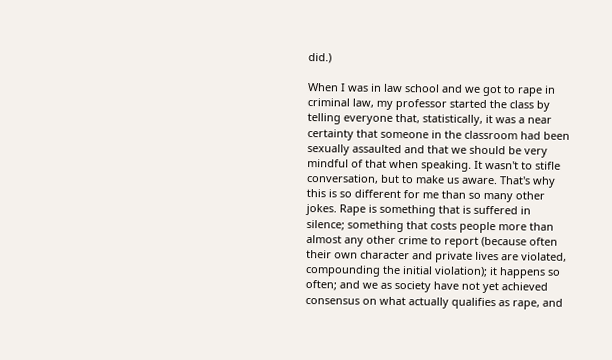did.)

When I was in law school and we got to rape in criminal law, my professor started the class by telling everyone that, statistically, it was a near certainty that someone in the classroom had been sexually assaulted and that we should be very mindful of that when speaking. It wasn't to stifle conversation, but to make us aware. That's why this is so different for me than so many other jokes. Rape is something that is suffered in silence; something that costs people more than almost any other crime to report (because often their own character and private lives are violated, compounding the initial violation); it happens so often; and we as society have not yet achieved consensus on what actually qualifies as rape, and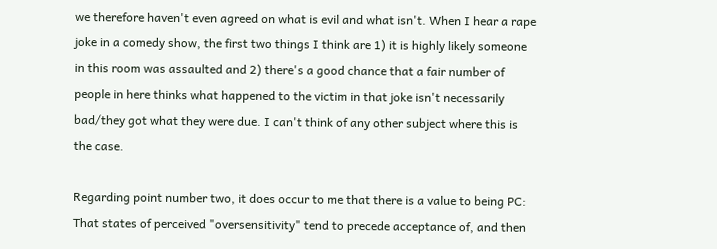we therefore haven't even agreed on what is evil and what isn't. When I hear a rape joke in a comedy show, the first two things I think are 1) it is highly likely someone in this room was assaulted and 2) there's a good chance that a fair number of people in here thinks what happened to the victim in that joke isn't necessarily bad/they got what they were due. I can't think of any other subject where this is the case.

Regarding point number two, it does occur to me that there is a value to being PC:  That states of perceived "oversensitivity" tend to precede acceptance of, and then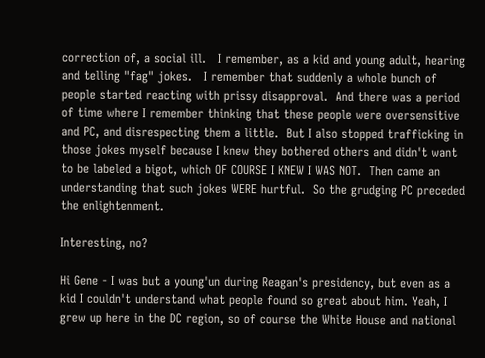correction of, a social ill.   I remember, as a kid and young adult, hearing and telling "fag" jokes.   I remember that suddenly a whole bunch of people started reacting with prissy disapproval.  And there was a period of time where I remember thinking that these people were oversensitive and PC, and disrespecting them a little.  But I also stopped trafficking in those jokes myself because I knew they bothered others and didn't want to be labeled a bigot, which OF COURSE I KNEW I WAS NOT.  Then came an understanding that such jokes WERE hurtful.  So the grudging PC preceded the enlightenment.

Interesting, no?

Hi Gene - I was but a young'un during Reagan's presidency, but even as a kid I couldn't understand what people found so great about him. Yeah, I grew up here in the DC region, so of course the White House and national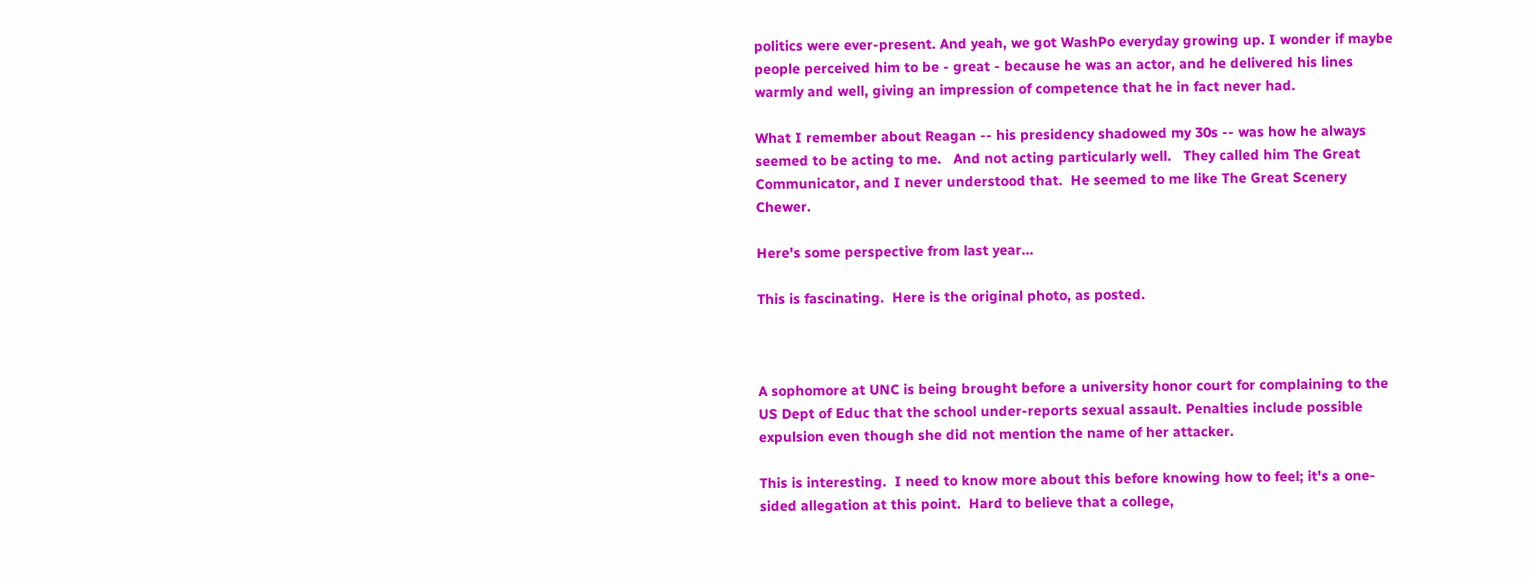politics were ever-present. And yeah, we got WashPo everyday growing up. I wonder if maybe people perceived him to be - great - because he was an actor, and he delivered his lines warmly and well, giving an impression of competence that he in fact never had.

What I remember about Reagan -- his presidency shadowed my 30s -- was how he always seemed to be acting to me.   And not acting particularly well.   They called him The Great Communicator, and I never understood that.  He seemed to me like The Great Scenery Chewer.

Here's some perspective from last year...

This is fascinating.  Here is the original photo, as posted.



A sophomore at UNC is being brought before a university honor court for complaining to the US Dept of Educ that the school under-reports sexual assault. Penalties include possible expulsion even though she did not mention the name of her attacker.

This is interesting.  I need to know more about this before knowing how to feel; it's a one-sided allegation at this point.  Hard to believe that a college,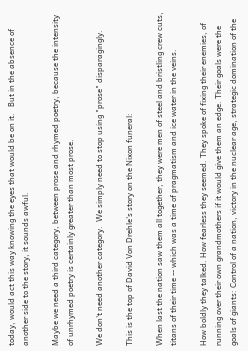today, would act this way knowing the eyes that would be on it.   But in the absence of another side to the story, it sounds awful.

Maybe we need a third category, between prose and rhymed poetry, because the intensity of unrhymed poetry is certainly greater than most prose.

We don't need another category.  We simply need to stop using "prose" disparagingly.

This is the top of David Von Drehle's story on the Nixon funeral:

When last the nation saw them all together, they were men of steel and bristling crew cuts, titans of their time -- which was a time of pragmatism and ice water in the veins.

How boldly they talked. How fearless they seemed. They spoke of fixing their enemies, of running over their own grandmothers if it would give them an edge. Their goals were the goals of giants: Control of a nation, victory in the nuclear age, strategic domination of the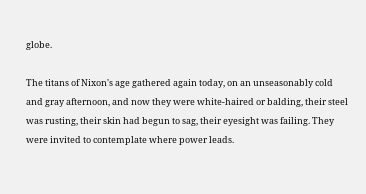globe.

The titans of Nixon's age gathered again today, on an unseasonably cold and gray afternoon, and now they were white-haired or balding, their steel was rusting, their skin had begun to sag, their eyesight was failing. They were invited to contemplate where power leads.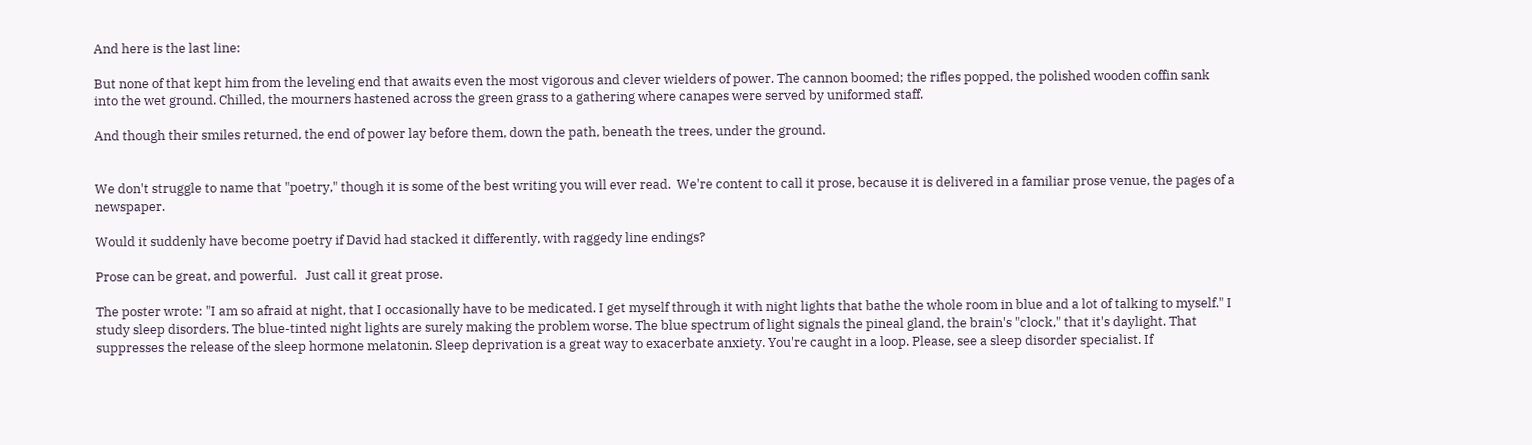And here is the last line:

But none of that kept him from the leveling end that awaits even the most vigorous and clever wielders of power. The cannon boomed; the rifles popped, the polished wooden coffin sank into the wet ground. Chilled, the mourners hastened across the green grass to a gathering where canapes were served by uniformed staff.

And though their smiles returned, the end of power lay before them, down the path, beneath the trees, under the ground.


We don't struggle to name that "poetry," though it is some of the best writing you will ever read.  We're content to call it prose, because it is delivered in a familiar prose venue, the pages of a newspaper.

Would it suddenly have become poetry if David had stacked it differently, with raggedy line endings?

Prose can be great, and powerful.   Just call it great prose.

The poster wrote: "I am so afraid at night, that I occasionally have to be medicated. I get myself through it with night lights that bathe the whole room in blue and a lot of talking to myself." I study sleep disorders. The blue-tinted night lights are surely making the problem worse. The blue spectrum of light signals the pineal gland, the brain's "clock," that it's daylight. That suppresses the release of the sleep hormone melatonin. Sleep deprivation is a great way to exacerbate anxiety. You're caught in a loop. Please, see a sleep disorder specialist. If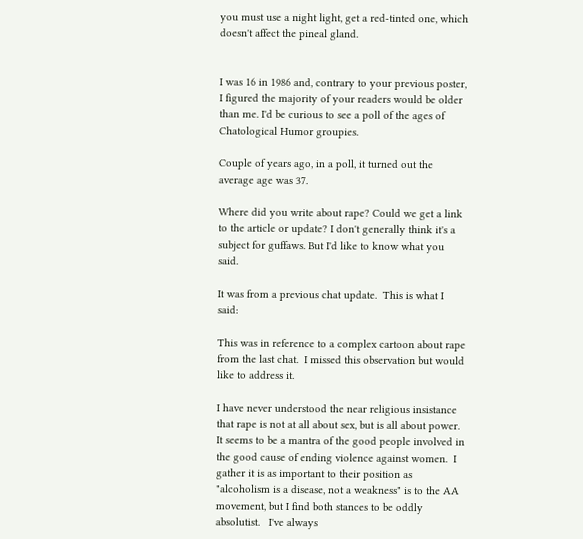you must use a night light, get a red-tinted one, which doesn't affect the pineal gland.


I was 16 in 1986 and, contrary to your previous poster, I figured the majority of your readers would be older than me. I'd be curious to see a poll of the ages of Chatological Humor groupies.

Couple of years ago, in a poll, it turned out the average age was 37.

Where did you write about rape? Could we get a link to the article or update? I don't generally think it's a subject for guffaws. But I'd like to know what you said.

It was from a previous chat update.  This is what I said:

This was in reference to a complex cartoon about rape from the last chat.  I missed this observation but would like to address it.

I have never understood the near religious insistance that rape is not at all about sex, but is all about power.   It seems to be a mantra of the good people involved in the good cause of ending violence against women.  I gather it is as important to their position as "alcoholism is a disease, not a weakness" is to the AA movement, but I find both stances to be oddly absolutist.   I've always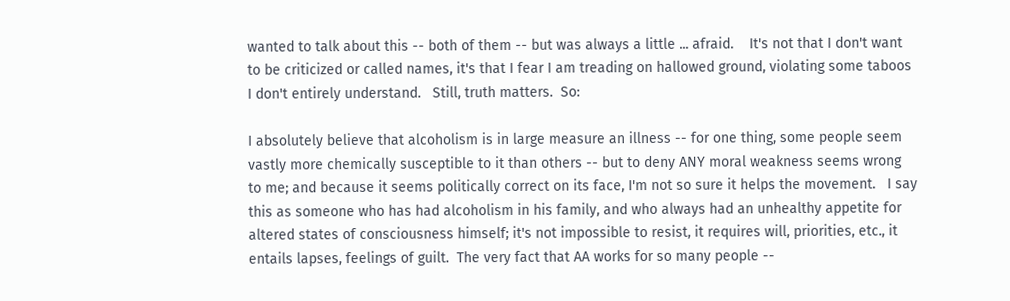wanted to talk about this -- both of them -- but was always a little ... afraid.    It's not that I don't want to be criticized or called names, it's that I fear I am treading on hallowed ground, violating some taboos I don't entirely understand.   Still, truth matters.  So:

I absolutely believe that alcoholism is in large measure an illness -- for one thing, some people seem vastly more chemically susceptible to it than others -- but to deny ANY moral weakness seems wrong to me; and because it seems politically correct on its face, I'm not so sure it helps the movement.   I say this as someone who has had alcoholism in his family, and who always had an unhealthy appetite for altered states of consciousness himself; it's not impossible to resist, it requires will, priorities, etc., it entails lapses, feelings of guilt.  The very fact that AA works for so many people --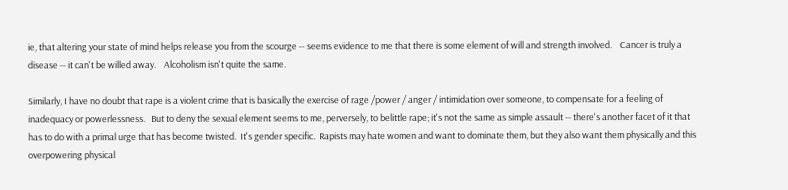ie, that altering your state of mind helps release you from the scourge -- seems evidence to me that there is some element of will and strength involved.    Cancer is truly a disease -- it can't be willed away.    Alcoholism isn't quite the same.

Similarly, I have no doubt that rape is a violent crime that is basically the exercise of rage /power / anger / intimidation over someone, to compensate for a feeling of inadequacy or powerlessness.   But to deny the sexual element seems to me, perversely, to belittle rape; it's not the same as simple assault -- there's another facet of it that has to do with a primal urge that has become twisted.  It's gender specific.  Rapists may hate women and want to dominate them, but they also want them physically and this overpowering physical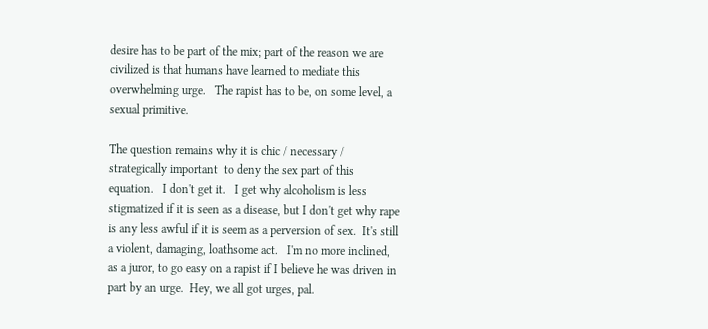desire has to be part of the mix; part of the reason we are civilized is that humans have learned to mediate this overwhelming urge.   The rapist has to be, on some level, a sexual primitive.

The question remains why it is chic / necessary / strategically important  to deny the sex part of this equation.   I don't get it.   I get why alcoholism is less stigmatized if it is seen as a disease, but I don't get why rape is any less awful if it is seem as a perversion of sex.  It's still a violent, damaging, loathsome act.   I'm no more inclined, as a juror, to go easy on a rapist if I believe he was driven in part by an urge.  Hey, we all got urges, pal.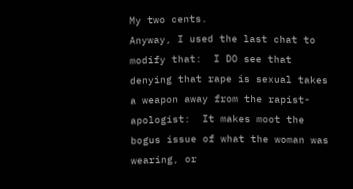My two cents.
Anyway, I used the last chat to modify that:  I DO see that denying that rape is sexual takes a weapon away from the rapist-apologist:  It makes moot the bogus issue of what the woman was wearing, or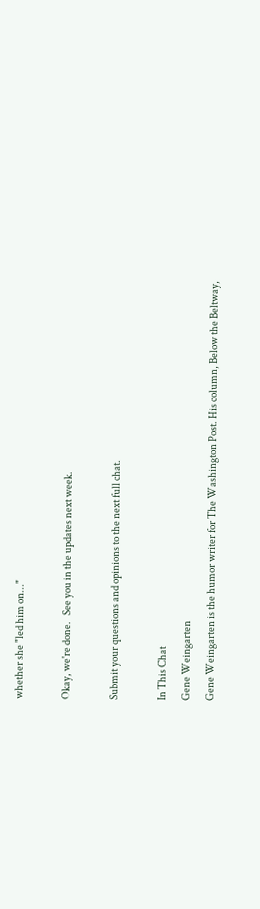whether she "led him on..."

Okay, we're done.   See you in the updates next week.

Submit your questions and opinions to the next full chat.

In This Chat
Gene Weingarten
Gene Weingarten is the humor writer for The Washington Post. His column, Below the Beltway,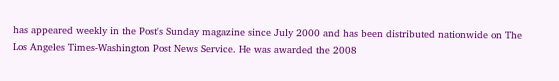has appeared weekly in the Post's Sunday magazine since July 2000 and has been distributed nationwide on The Los Angeles Times-Washington Post News Service. He was awarded the 2008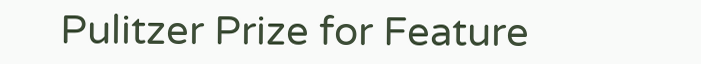Pulitzer Prize for Feature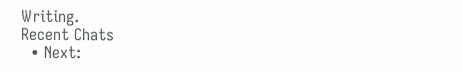Writing.
Recent Chats
  • Next: